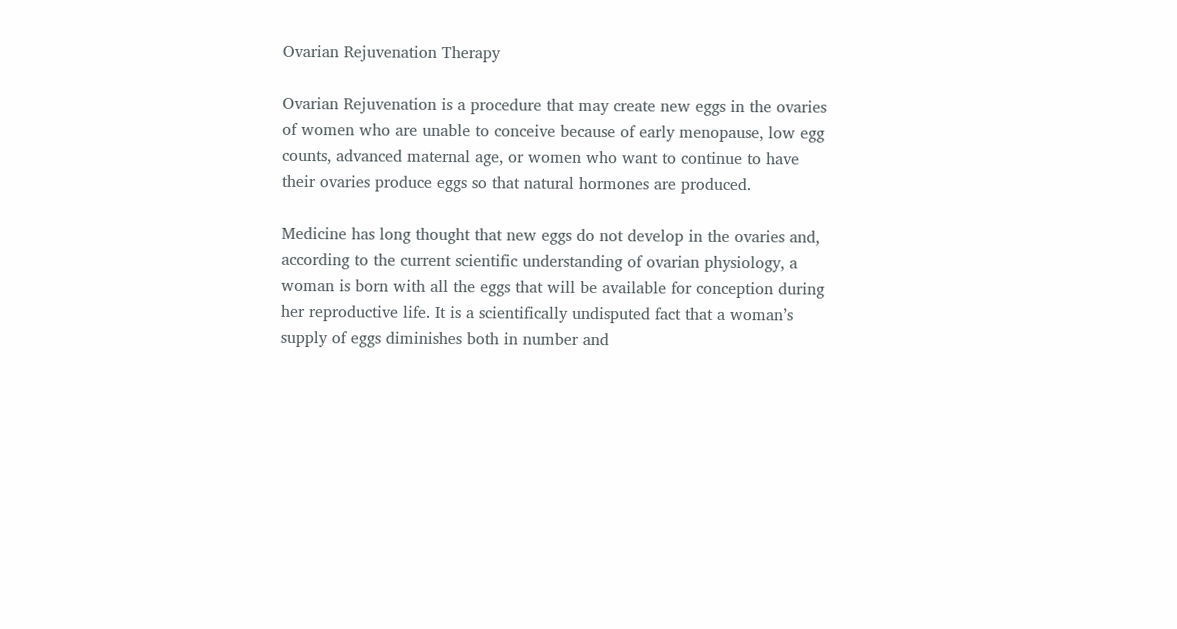Ovarian Rejuvenation Therapy

Ovarian Rejuvenation is a procedure that may create new eggs in the ovaries of women who are unable to conceive because of early menopause, low egg counts, advanced maternal age, or women who want to continue to have their ovaries produce eggs so that natural hormones are produced.

Medicine has long thought that new eggs do not develop in the ovaries and, according to the current scientific understanding of ovarian physiology, a woman is born with all the eggs that will be available for conception during her reproductive life. It is a scientifically undisputed fact that a woman’s supply of eggs diminishes both in number and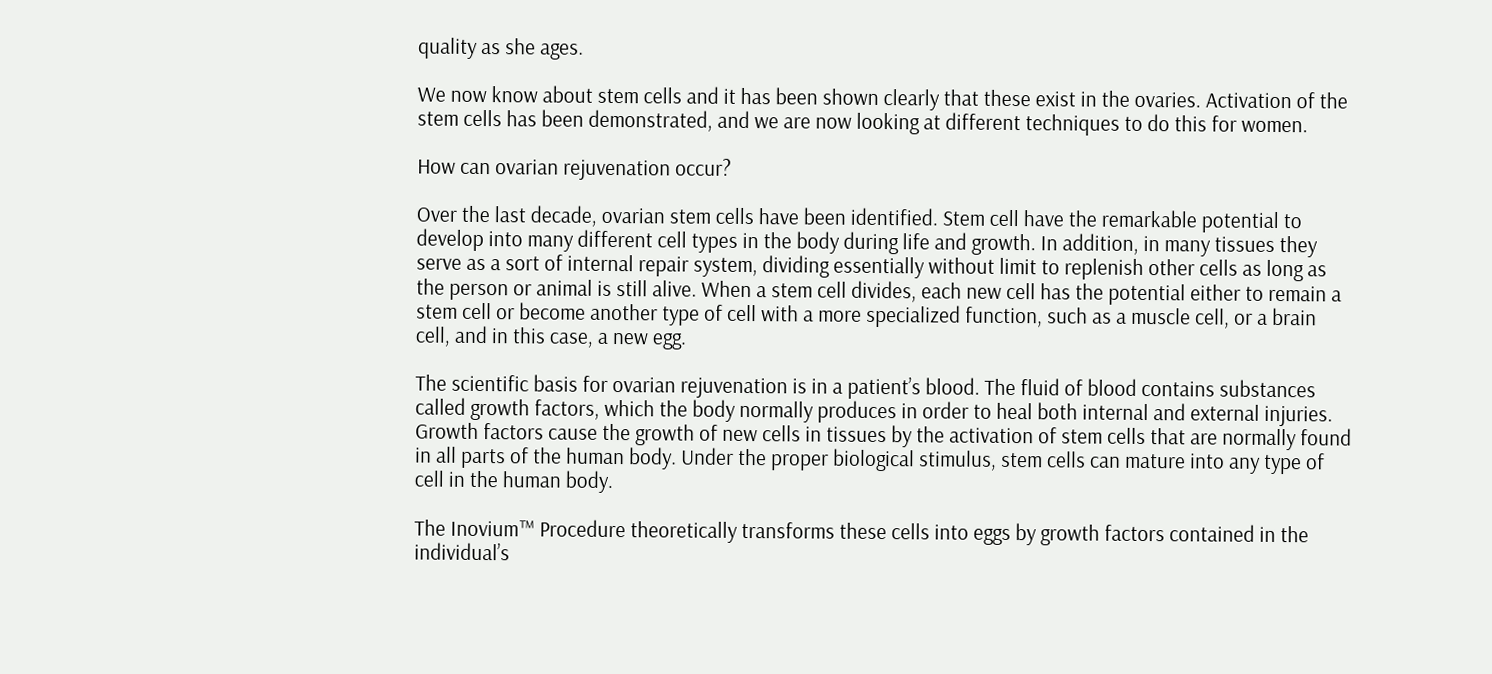quality as she ages.

We now know about stem cells and it has been shown clearly that these exist in the ovaries. Activation of the stem cells has been demonstrated, and we are now looking at different techniques to do this for women.

How can ovarian rejuvenation occur?

Over the last decade, ovarian stem cells have been identified. Stem cell have the remarkable potential to develop into many different cell types in the body during life and growth. In addition, in many tissues they serve as a sort of internal repair system, dividing essentially without limit to replenish other cells as long as the person or animal is still alive. When a stem cell divides, each new cell has the potential either to remain a stem cell or become another type of cell with a more specialized function, such as a muscle cell, or a brain cell, and in this case, a new egg.

The scientific basis for ovarian rejuvenation is in a patient’s blood. The fluid of blood contains substances called growth factors, which the body normally produces in order to heal both internal and external injuries. Growth factors cause the growth of new cells in tissues by the activation of stem cells that are normally found in all parts of the human body. Under the proper biological stimulus, stem cells can mature into any type of cell in the human body.

The Inovium™ Procedure theoretically transforms these cells into eggs by growth factors contained in the individual’s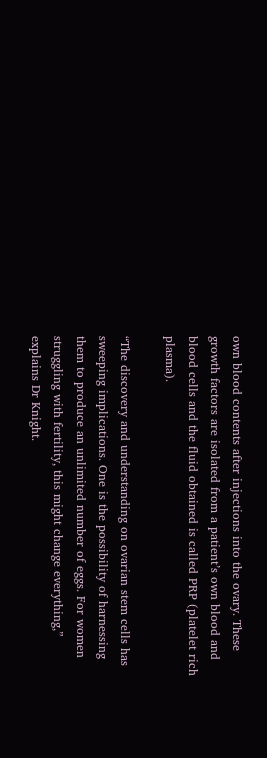own blood contents after injections into the ovary. These growth factors are isolated from a patient’s own blood and blood cells and the fluid obtained is called PRP (platelet rich plasma).

“The discovery and understanding on ovarian stem cells has sweeping implications. One is the possibility of harnessing them to produce an unlimited number of eggs. For women struggling with fertility, this might change everything,” explains Dr Knight.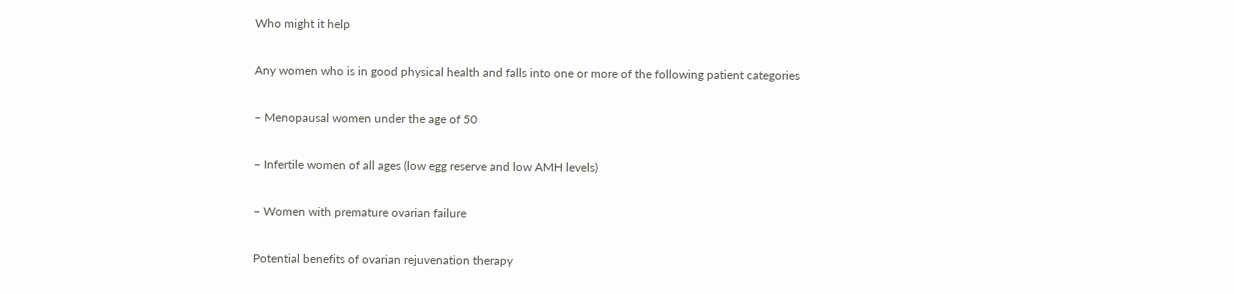Who might it help

Any women who is in good physical health and falls into one or more of the following patient categories

– Menopausal women under the age of 50

– Infertile women of all ages (low egg reserve and low AMH levels)

– Women with premature ovarian failure

Potential benefits of ovarian rejuvenation therapy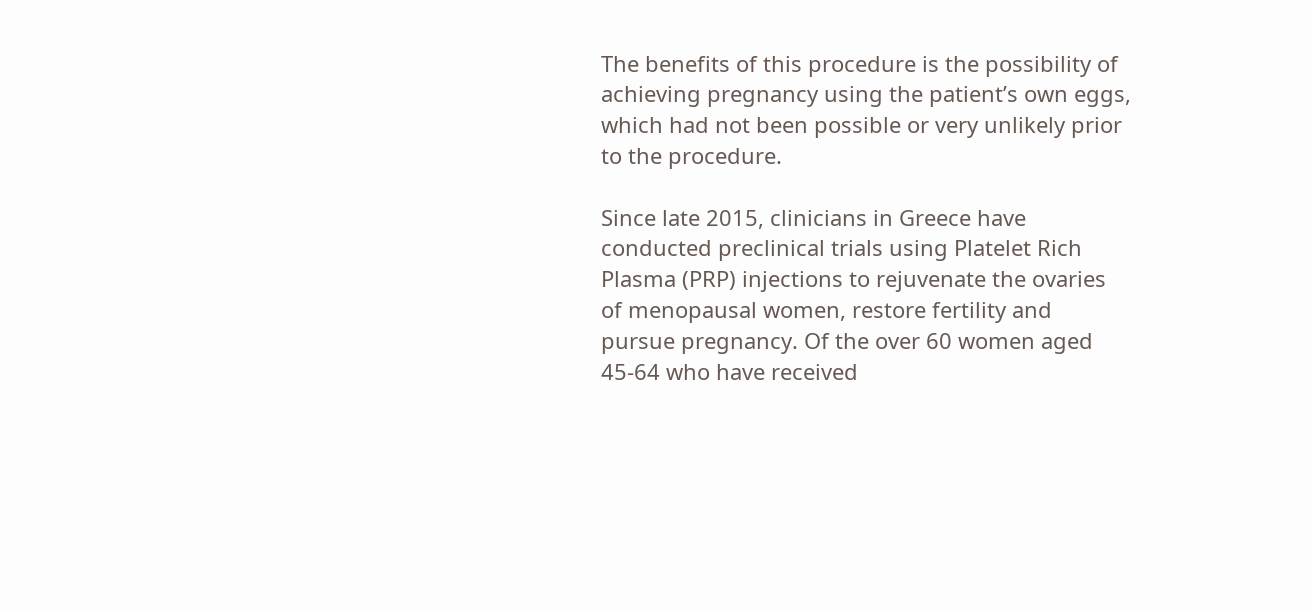The benefits of this procedure is the possibility of achieving pregnancy using the patient’s own eggs, which had not been possible or very unlikely prior to the procedure.

Since late 2015, clinicians in Greece have conducted preclinical trials using Platelet Rich Plasma (PRP) injections to rejuvenate the ovaries of menopausal women, restore fertility and pursue pregnancy. Of the over 60 women aged 45-64 who have received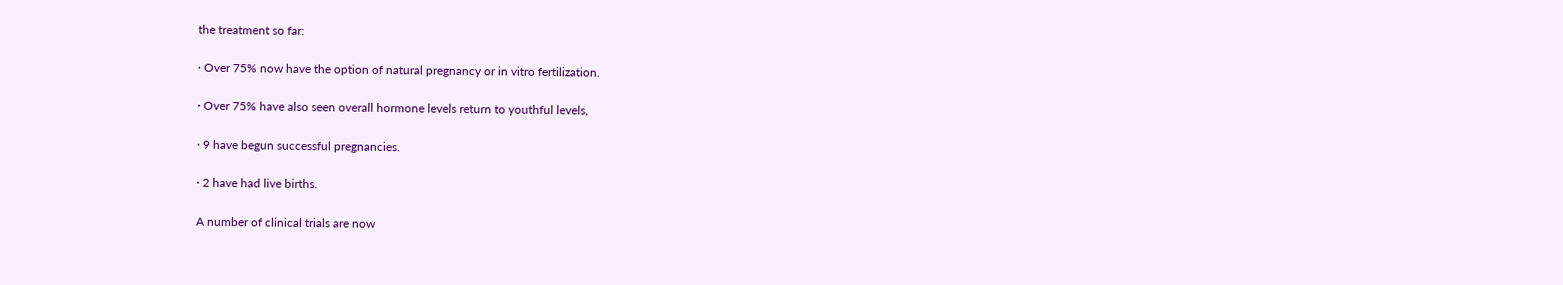the treatment so far:

· Over 75% now have the option of natural pregnancy or in vitro fertilization.

· Over 75% have also seen overall hormone levels return to youthful levels,

· 9 have begun successful pregnancies.

· 2 have had live births.

A number of clinical trials are now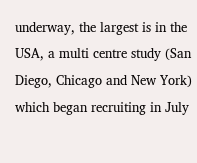underway, the largest is in the USA, a multi centre study (San Diego, Chicago and New York) which began recruiting in July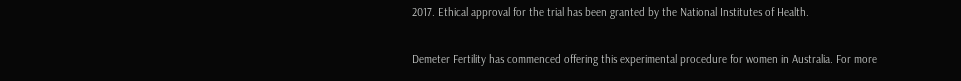2017. Ethical approval for the trial has been granted by the National Institutes of Health.

Demeter Fertility has commenced offering this experimental procedure for women in Australia. For more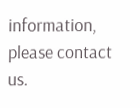information, please contact us.